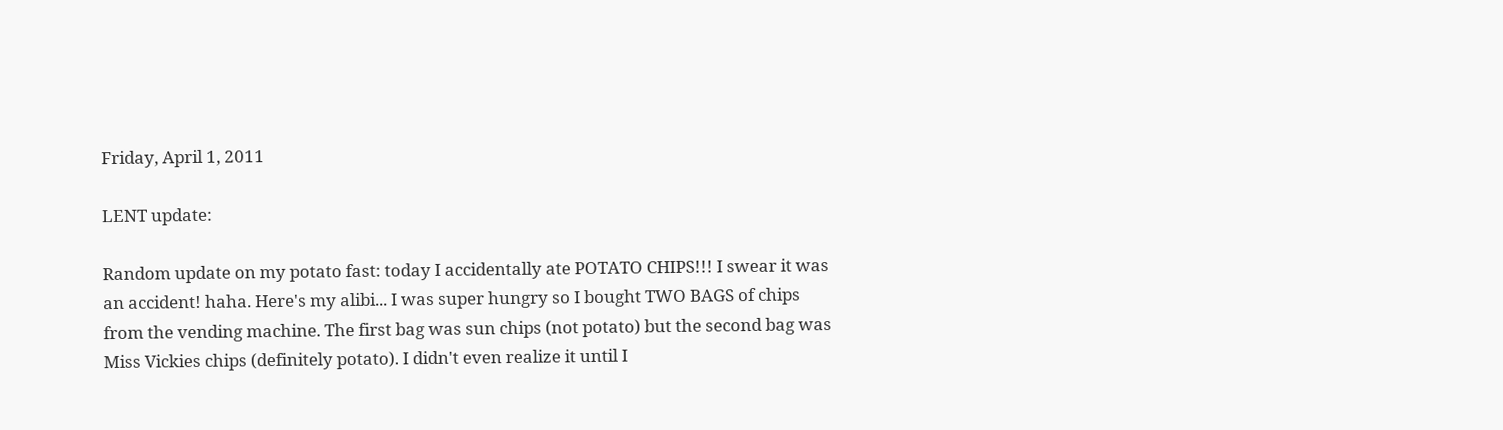Friday, April 1, 2011

LENT update:

Random update on my potato fast: today I accidentally ate POTATO CHIPS!!! I swear it was an accident! haha. Here's my alibi... I was super hungry so I bought TWO BAGS of chips from the vending machine. The first bag was sun chips (not potato) but the second bag was Miss Vickies chips (definitely potato). I didn't even realize it until I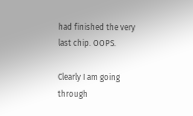had finished the very last chip. OOPS.

Clearly I am going through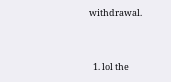withdrawal.


  1. lol the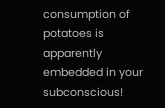consumption of potatoes is apparently embedded in your subconscious!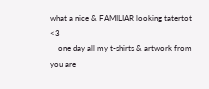what a nice & FAMILIAR looking tatertot <3
    one day all my t-shirts & artwork from you are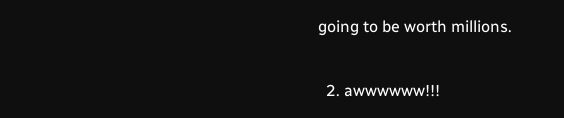going to be worth millions.

  2. awwwwww!!!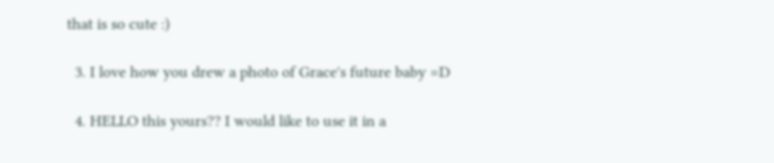that is so cute :)

  3. I love how you drew a photo of Grace's future baby =D

  4. HELLO this yours?? I would like to use it in a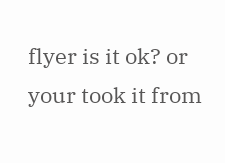flyer is it ok? or your took it from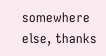somewhere else, thanks